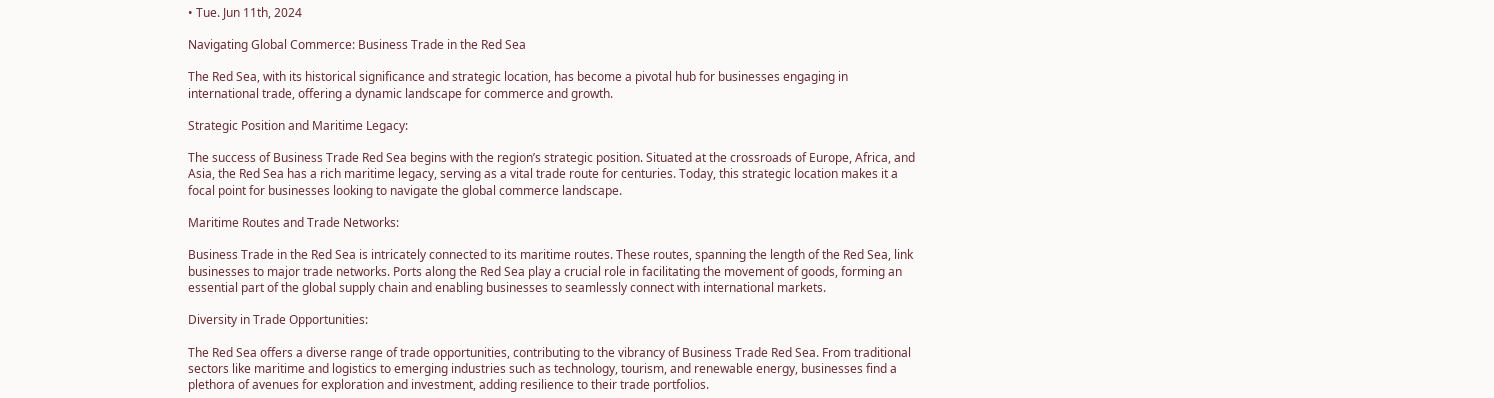• Tue. Jun 11th, 2024

Navigating Global Commerce: Business Trade in the Red Sea

The Red Sea, with its historical significance and strategic location, has become a pivotal hub for businesses engaging in international trade, offering a dynamic landscape for commerce and growth.

Strategic Position and Maritime Legacy:

The success of Business Trade Red Sea begins with the region’s strategic position. Situated at the crossroads of Europe, Africa, and Asia, the Red Sea has a rich maritime legacy, serving as a vital trade route for centuries. Today, this strategic location makes it a focal point for businesses looking to navigate the global commerce landscape.

Maritime Routes and Trade Networks:

Business Trade in the Red Sea is intricately connected to its maritime routes. These routes, spanning the length of the Red Sea, link businesses to major trade networks. Ports along the Red Sea play a crucial role in facilitating the movement of goods, forming an essential part of the global supply chain and enabling businesses to seamlessly connect with international markets.

Diversity in Trade Opportunities:

The Red Sea offers a diverse range of trade opportunities, contributing to the vibrancy of Business Trade Red Sea. From traditional sectors like maritime and logistics to emerging industries such as technology, tourism, and renewable energy, businesses find a plethora of avenues for exploration and investment, adding resilience to their trade portfolios.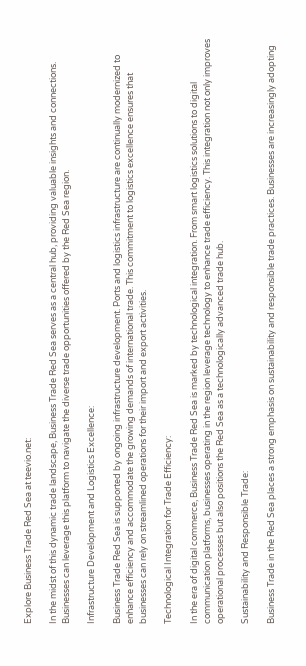Explore Business Trade Red Sea at teevio.net:

In the midst of this dynamic trade landscape, Business Trade Red Sea serves as a central hub, providing valuable insights and connections. Businesses can leverage this platform to navigate the diverse trade opportunities offered by the Red Sea region.

Infrastructure Development and Logistics Excellence:

Business Trade Red Sea is supported by ongoing infrastructure development. Ports and logistics infrastructure are continually modernized to enhance efficiency and accommodate the growing demands of international trade. This commitment to logistics excellence ensures that businesses can rely on streamlined operations for their import and export activities.

Technological Integration for Trade Efficiency:

In the era of digital commerce, Business Trade Red Sea is marked by technological integration. From smart logistics solutions to digital communication platforms, businesses operating in the region leverage technology to enhance trade efficiency. This integration not only improves operational processes but also positions the Red Sea as a technologically advanced trade hub.

Sustainability and Responsible Trade:

Business Trade in the Red Sea places a strong emphasis on sustainability and responsible trade practices. Businesses are increasingly adopting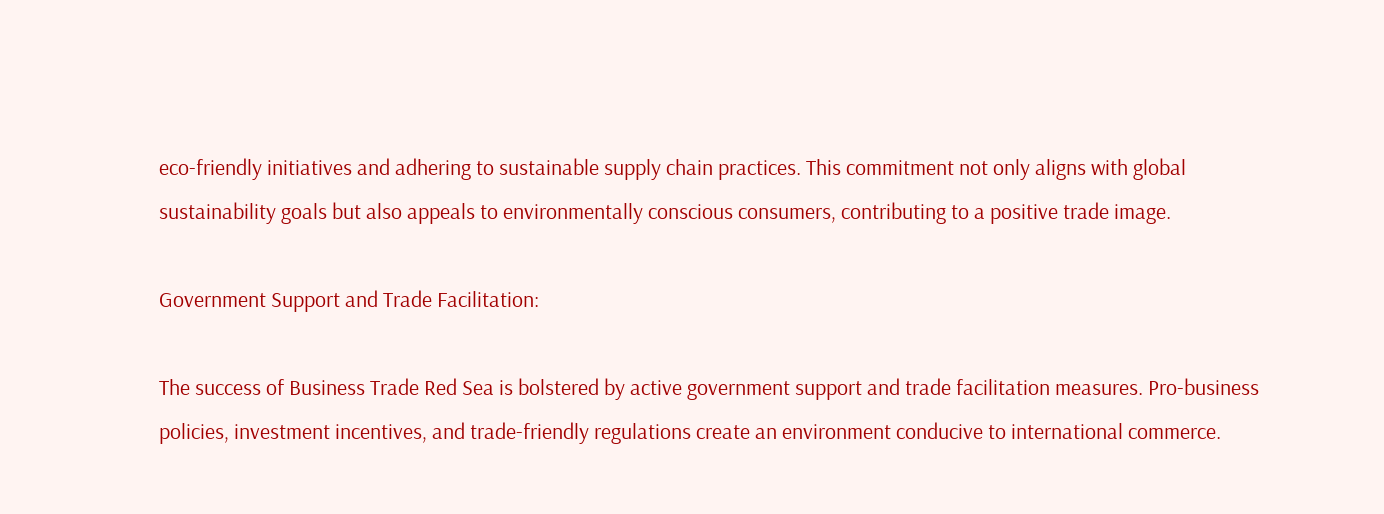eco-friendly initiatives and adhering to sustainable supply chain practices. This commitment not only aligns with global sustainability goals but also appeals to environmentally conscious consumers, contributing to a positive trade image.

Government Support and Trade Facilitation:

The success of Business Trade Red Sea is bolstered by active government support and trade facilitation measures. Pro-business policies, investment incentives, and trade-friendly regulations create an environment conducive to international commerce.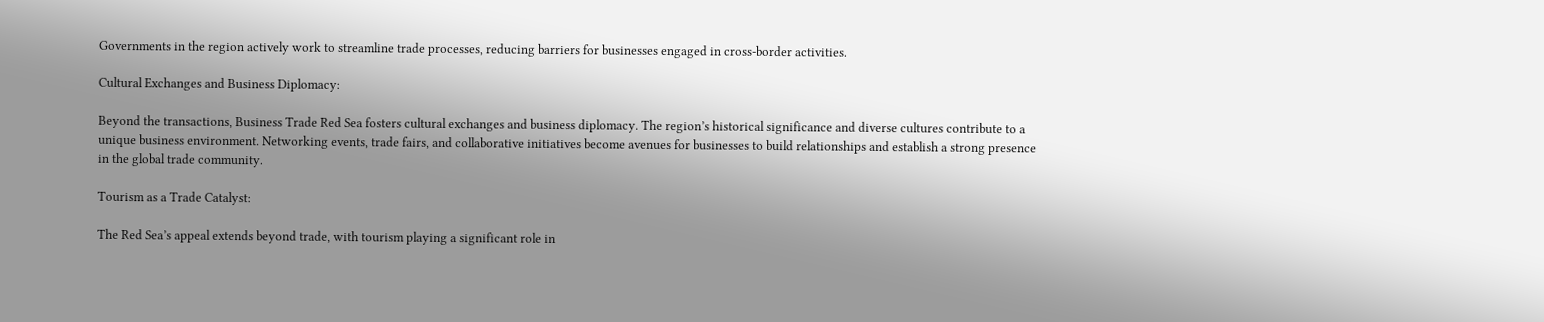Governments in the region actively work to streamline trade processes, reducing barriers for businesses engaged in cross-border activities.

Cultural Exchanges and Business Diplomacy:

Beyond the transactions, Business Trade Red Sea fosters cultural exchanges and business diplomacy. The region’s historical significance and diverse cultures contribute to a unique business environment. Networking events, trade fairs, and collaborative initiatives become avenues for businesses to build relationships and establish a strong presence in the global trade community.

Tourism as a Trade Catalyst:

The Red Sea’s appeal extends beyond trade, with tourism playing a significant role in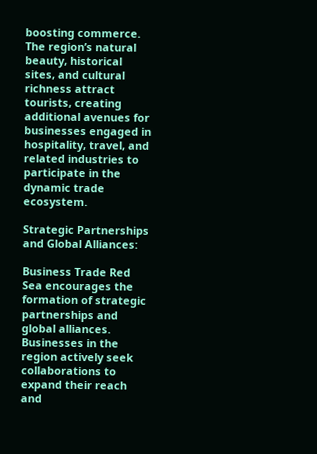boosting commerce. The region’s natural beauty, historical sites, and cultural richness attract tourists, creating additional avenues for businesses engaged in hospitality, travel, and related industries to participate in the dynamic trade ecosystem.

Strategic Partnerships and Global Alliances:

Business Trade Red Sea encourages the formation of strategic partnerships and global alliances. Businesses in the region actively seek collaborations to expand their reach and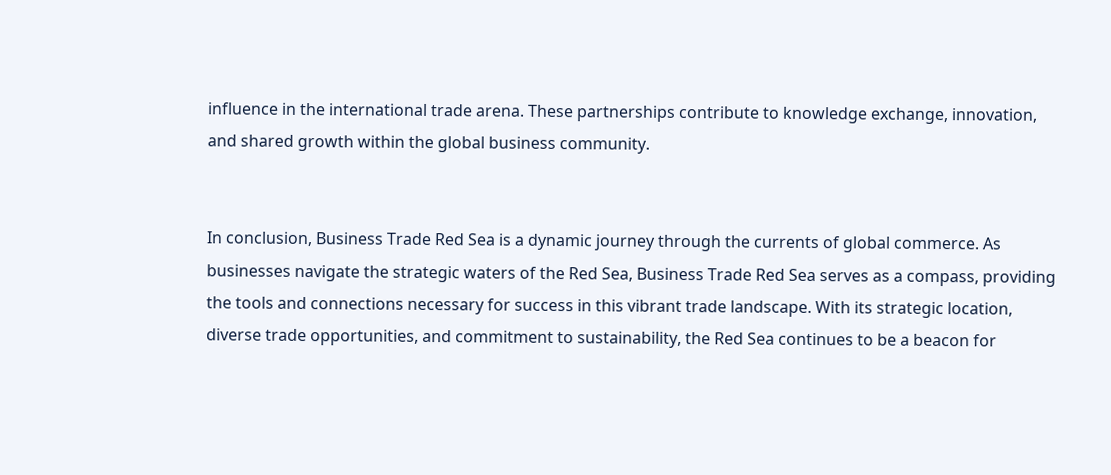influence in the international trade arena. These partnerships contribute to knowledge exchange, innovation, and shared growth within the global business community.


In conclusion, Business Trade Red Sea is a dynamic journey through the currents of global commerce. As businesses navigate the strategic waters of the Red Sea, Business Trade Red Sea serves as a compass, providing the tools and connections necessary for success in this vibrant trade landscape. With its strategic location, diverse trade opportunities, and commitment to sustainability, the Red Sea continues to be a beacon for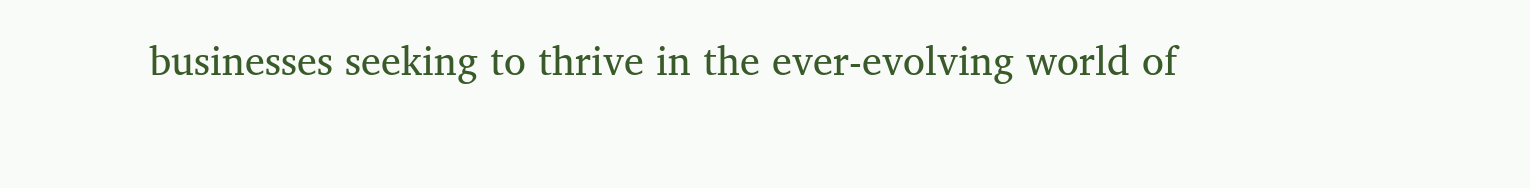businesses seeking to thrive in the ever-evolving world of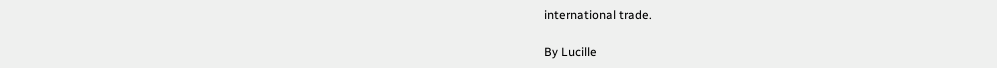international trade.

By Lucille